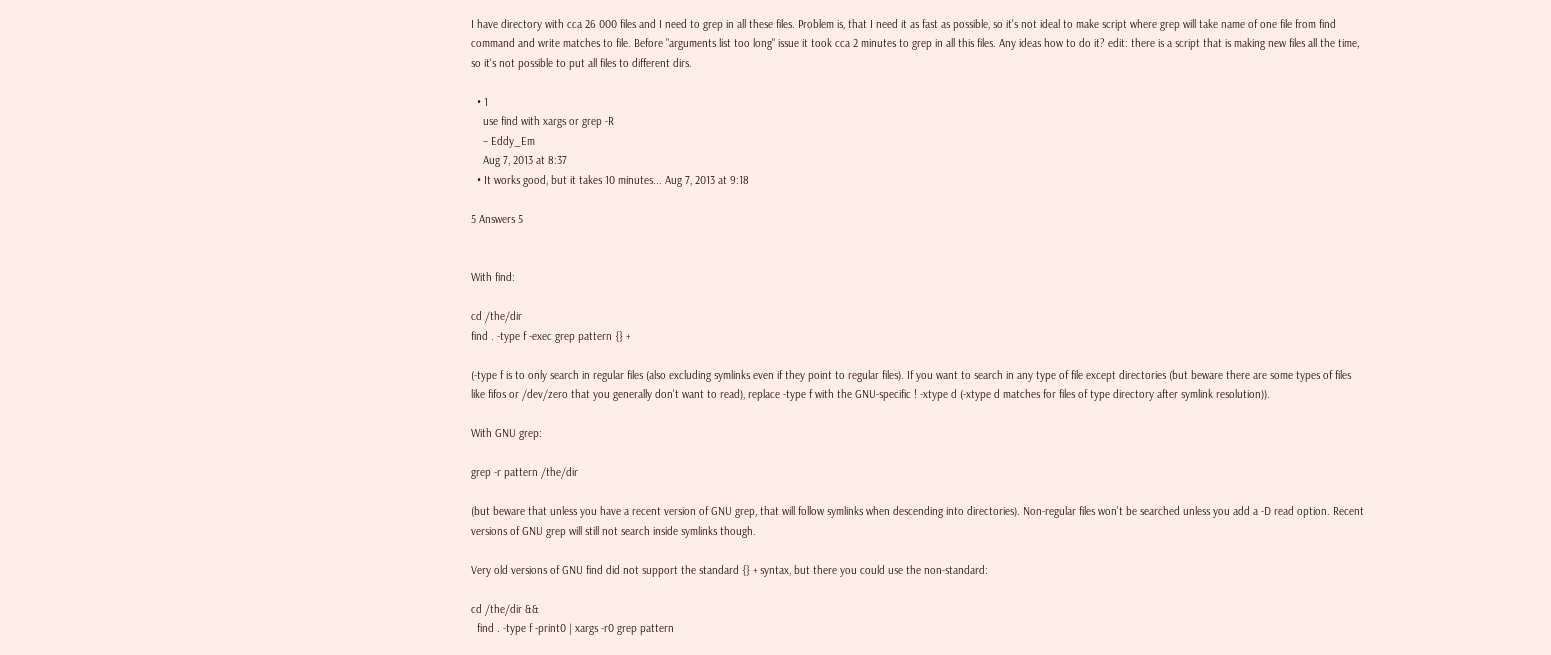I have directory with cca 26 000 files and I need to grep in all these files. Problem is, that I need it as fast as possible, so it's not ideal to make script where grep will take name of one file from find command and write matches to file. Before "arguments list too long" issue it took cca 2 minutes to grep in all this files. Any ideas how to do it? edit: there is a script that is making new files all the time, so it's not possible to put all files to different dirs.

  • 1
    use find with xargs or grep -R
    – Eddy_Em
    Aug 7, 2013 at 8:37
  • It works good, but it takes 10 minutes... Aug 7, 2013 at 9:18

5 Answers 5


With find:

cd /the/dir
find . -type f -exec grep pattern {} +

(-type f is to only search in regular files (also excluding symlinks even if they point to regular files). If you want to search in any type of file except directories (but beware there are some types of files like fifos or /dev/zero that you generally don't want to read), replace -type f with the GNU-specific ! -xtype d (-xtype d matches for files of type directory after symlink resolution)).

With GNU grep:

grep -r pattern /the/dir

(but beware that unless you have a recent version of GNU grep, that will follow symlinks when descending into directories). Non-regular files won't be searched unless you add a -D read option. Recent versions of GNU grep will still not search inside symlinks though.

Very old versions of GNU find did not support the standard {} + syntax, but there you could use the non-standard:

cd /the/dir &&
  find . -type f -print0 | xargs -r0 grep pattern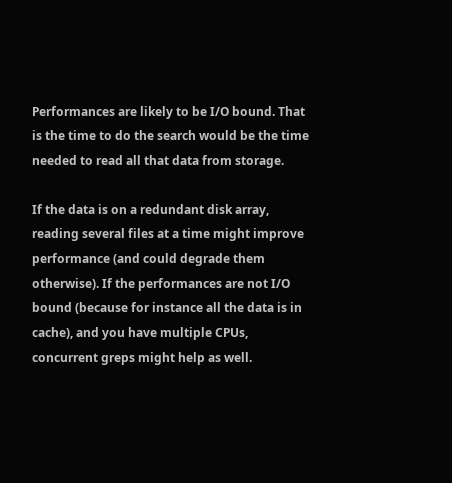Performances are likely to be I/O bound. That is the time to do the search would be the time needed to read all that data from storage.

If the data is on a redundant disk array, reading several files at a time might improve performance (and could degrade them otherwise). If the performances are not I/O bound (because for instance all the data is in cache), and you have multiple CPUs, concurrent greps might help as well.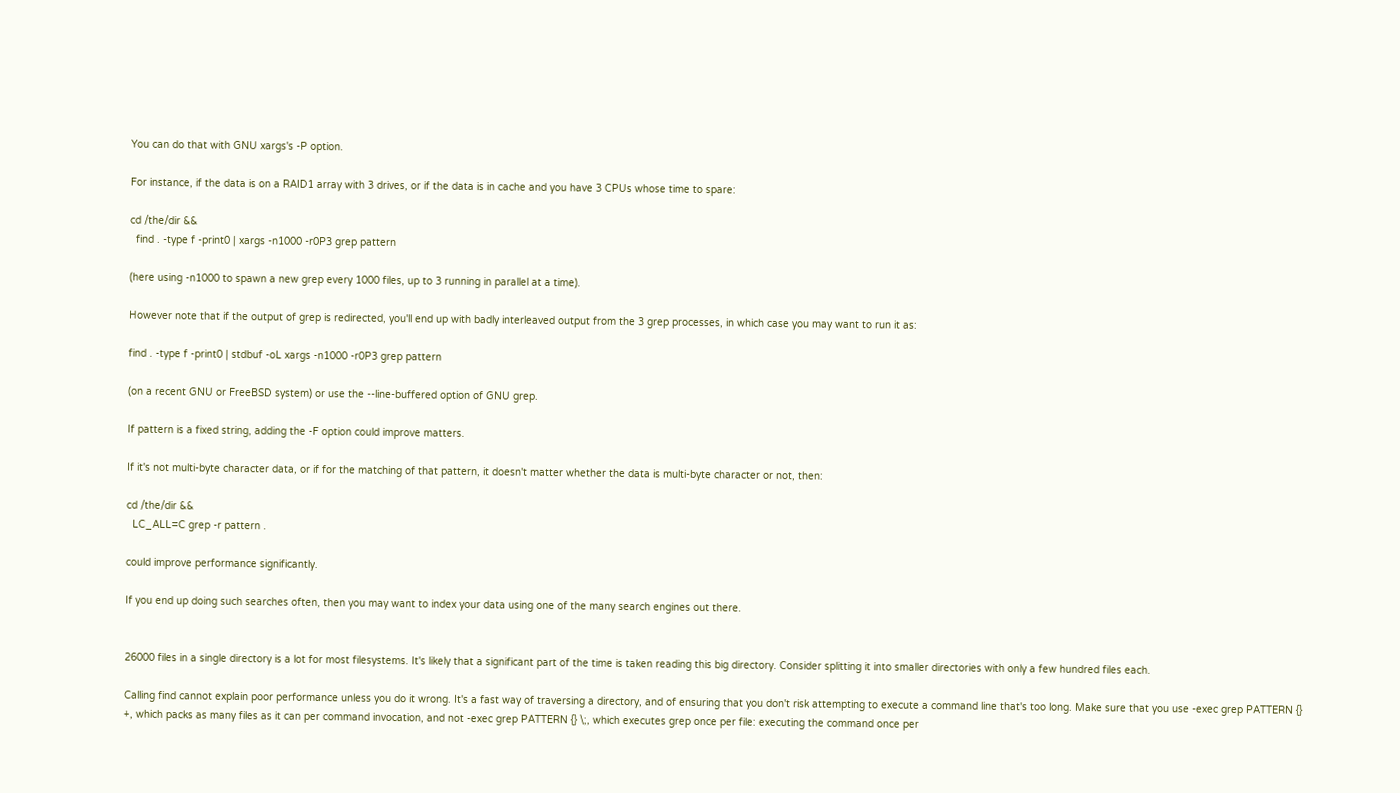You can do that with GNU xargs's -P option.

For instance, if the data is on a RAID1 array with 3 drives, or if the data is in cache and you have 3 CPUs whose time to spare:

cd /the/dir &&
  find . -type f -print0 | xargs -n1000 -r0P3 grep pattern

(here using -n1000 to spawn a new grep every 1000 files, up to 3 running in parallel at a time).

However note that if the output of grep is redirected, you'll end up with badly interleaved output from the 3 grep processes, in which case you may want to run it as:

find . -type f -print0 | stdbuf -oL xargs -n1000 -r0P3 grep pattern

(on a recent GNU or FreeBSD system) or use the --line-buffered option of GNU grep.

If pattern is a fixed string, adding the -F option could improve matters.

If it's not multi-byte character data, or if for the matching of that pattern, it doesn't matter whether the data is multi-byte character or not, then:

cd /the/dir &&
  LC_ALL=C grep -r pattern .

could improve performance significantly.

If you end up doing such searches often, then you may want to index your data using one of the many search engines out there.


26000 files in a single directory is a lot for most filesystems. It's likely that a significant part of the time is taken reading this big directory. Consider splitting it into smaller directories with only a few hundred files each.

Calling find cannot explain poor performance unless you do it wrong. It's a fast way of traversing a directory, and of ensuring that you don't risk attempting to execute a command line that's too long. Make sure that you use -exec grep PATTERN {} +, which packs as many files as it can per command invocation, and not -exec grep PATTERN {} \;, which executes grep once per file: executing the command once per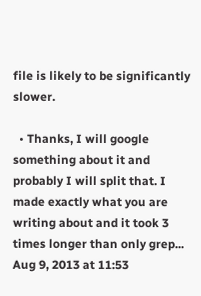file is likely to be significantly slower.

  • Thanks, I will google something about it and probably I will split that. I made exactly what you are writing about and it took 3 times longer than only grep... Aug 9, 2013 at 11:53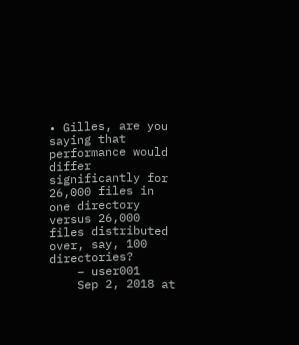• Gilles, are you saying that performance would differ significantly for 26,000 files in one directory versus 26,000 files distributed over, say, 100 directories?
    – user001
    Sep 2, 2018 at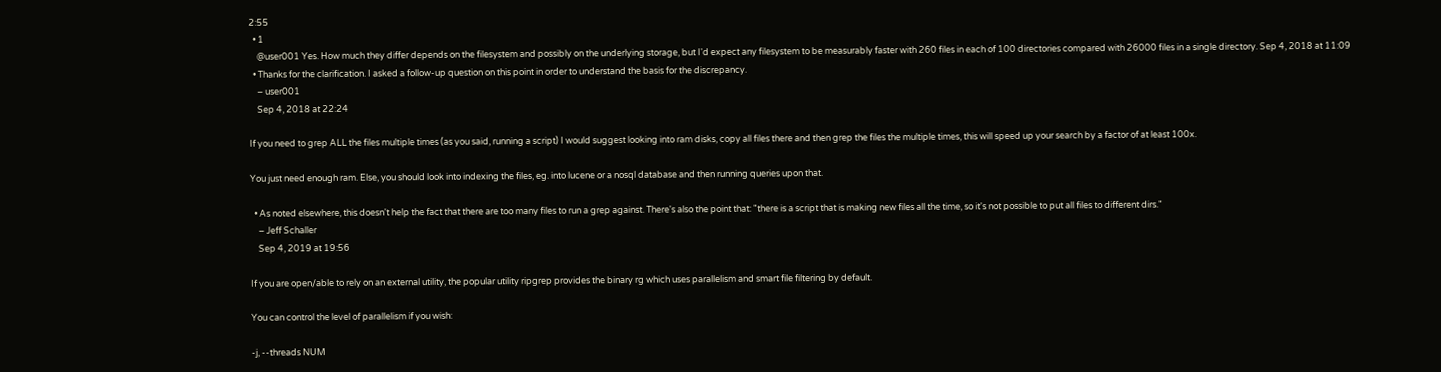2:55
  • 1
    @user001 Yes. How much they differ depends on the filesystem and possibly on the underlying storage, but I'd expect any filesystem to be measurably faster with 260 files in each of 100 directories compared with 26000 files in a single directory. Sep 4, 2018 at 11:09
  • Thanks for the clarification. I asked a follow-up question on this point in order to understand the basis for the discrepancy.
    – user001
    Sep 4, 2018 at 22:24

If you need to grep ALL the files multiple times (as you said, running a script) I would suggest looking into ram disks, copy all files there and then grep the files the multiple times, this will speed up your search by a factor of at least 100x.

You just need enough ram. Else, you should look into indexing the files, eg. into lucene or a nosql database and then running queries upon that.

  • As noted elsewhere, this doesn't help the fact that there are too many files to run a grep against. There's also the point that: "there is a script that is making new files all the time, so it's not possible to put all files to different dirs."
    – Jeff Schaller
    Sep 4, 2019 at 19:56

If you are open/able to rely on an external utility, the popular utility ripgrep provides the binary rg which uses parallelism and smart file filtering by default.

You can control the level of parallelism if you wish:

-j, --threads NUM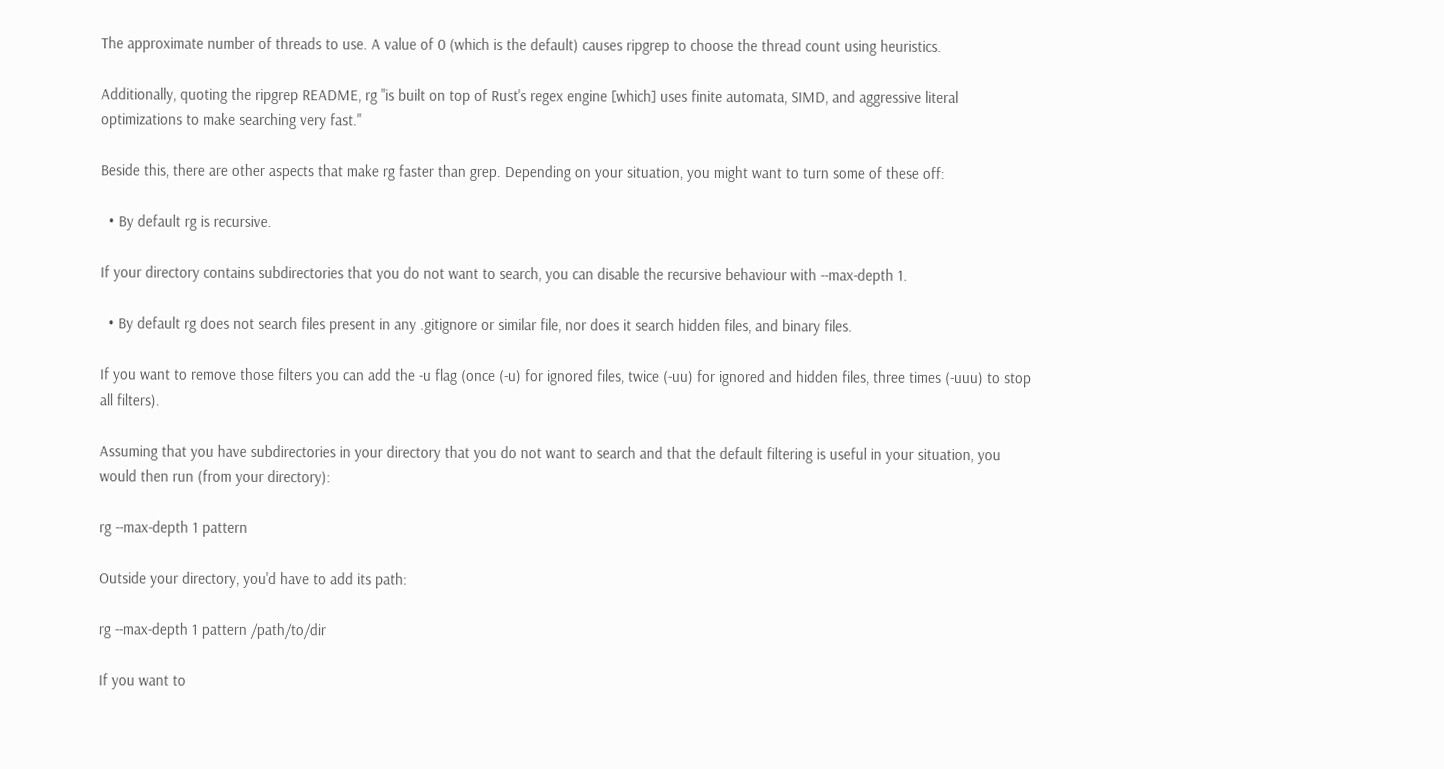The approximate number of threads to use. A value of 0 (which is the default) causes ripgrep to choose the thread count using heuristics.

Additionally, quoting the ripgrep README, rg "is built on top of Rust's regex engine [which] uses finite automata, SIMD, and aggressive literal optimizations to make searching very fast."

Beside this, there are other aspects that make rg faster than grep. Depending on your situation, you might want to turn some of these off:

  • By default rg is recursive.

If your directory contains subdirectories that you do not want to search, you can disable the recursive behaviour with --max-depth 1.

  • By default rg does not search files present in any .gitignore or similar file, nor does it search hidden files, and binary files.

If you want to remove those filters you can add the -u flag (once (-u) for ignored files, twice (-uu) for ignored and hidden files, three times (-uuu) to stop all filters).

Assuming that you have subdirectories in your directory that you do not want to search and that the default filtering is useful in your situation, you would then run (from your directory):

rg --max-depth 1 pattern

Outside your directory, you'd have to add its path:

rg --max-depth 1 pattern /path/to/dir

If you want to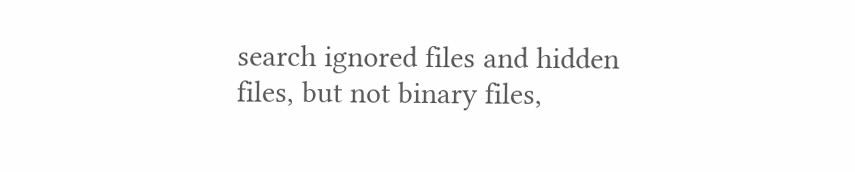search ignored files and hidden files, but not binary files,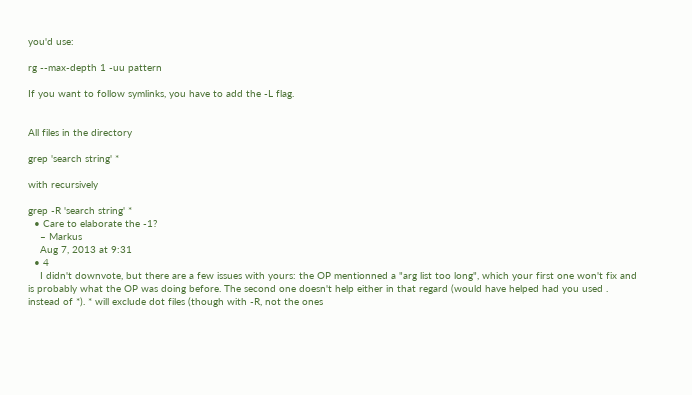you'd use:

rg --max-depth 1 -uu pattern

If you want to follow symlinks, you have to add the -L flag.


All files in the directory

grep 'search string' *

with recursively

grep -R 'search string' *
  • Care to elaborate the -1?
    – Markus
    Aug 7, 2013 at 9:31
  • 4
    I didn't downvote, but there are a few issues with yours: the OP mentionned a "arg list too long", which your first one won't fix and is probably what the OP was doing before. The second one doesn't help either in that regard (would have helped had you used . instead of *). * will exclude dot files (though with -R, not the ones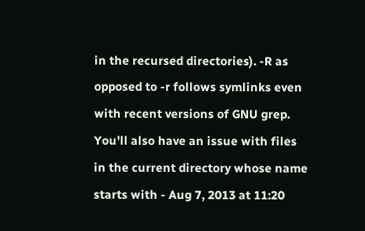in the recursed directories). -R as opposed to -r follows symlinks even with recent versions of GNU grep. You'll also have an issue with files in the current directory whose name starts with - Aug 7, 2013 at 11:20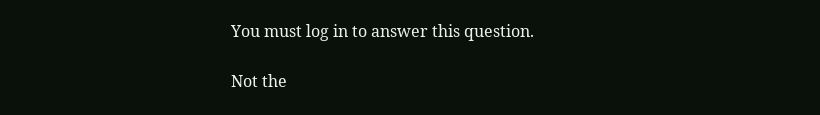You must log in to answer this question.

Not the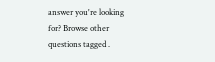answer you're looking for? Browse other questions tagged .